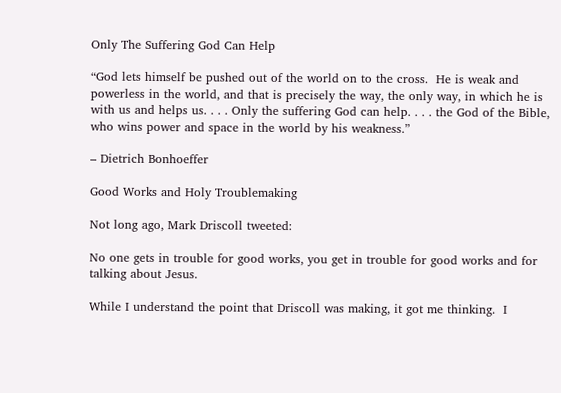Only The Suffering God Can Help

“God lets himself be pushed out of the world on to the cross.  He is weak and powerless in the world, and that is precisely the way, the only way, in which he is with us and helps us. . . . Only the suffering God can help. . . . the God of the Bible, who wins power and space in the world by his weakness.”

– Dietrich Bonhoeffer

Good Works and Holy Troublemaking

Not long ago, Mark Driscoll tweeted:

No one gets in trouble for good works, you get in trouble for good works and for talking about Jesus.

While I understand the point that Driscoll was making, it got me thinking.  I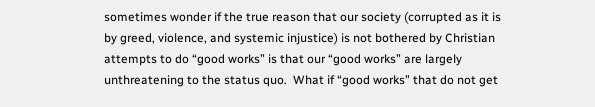sometimes wonder if the true reason that our society (corrupted as it is by greed, violence, and systemic injustice) is not bothered by Christian attempts to do “good works” is that our “good works” are largely unthreatening to the status quo.  What if “good works” that do not get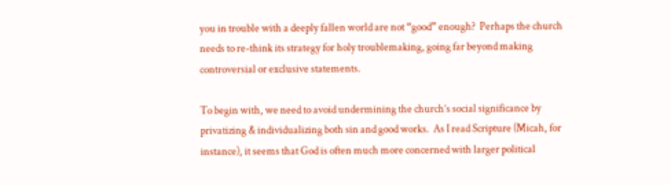you in trouble with a deeply fallen world are not “good” enough?  Perhaps the church needs to re-think its strategy for holy troublemaking, going far beyond making controversial or exclusive statements.

To begin with, we need to avoid undermining the church’s social significance by privatizing & individualizing both sin and good works.  As I read Scripture (Micah, for instance), it seems that God is often much more concerned with larger political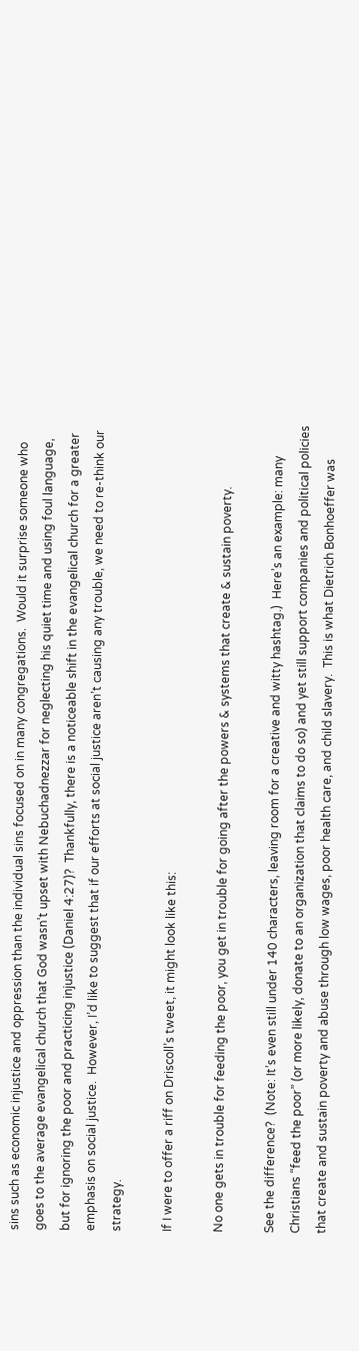sins such as economic injustice and oppression than the individual sins focused on in many congregations.  Would it surprise someone who goes to the average evangelical church that God wasn’t upset with Nebuchadnezzar for neglecting his quiet time and using foul language, but for ignoring the poor and practicing injustice (Daniel 4:27)?  Thankfully, there is a noticeable shift in the evangelical church for a greater emphasis on social justice.  However, I’d like to suggest that if our efforts at social justice aren’t causing any trouble, we need to re-think our strategy.

If I were to offer a riff on Driscoll’s tweet, it might look like this:

No one gets in trouble for feeding the poor, you get in trouble for going after the powers & systems that create & sustain poverty.

See the difference?  (Note: It’s even still under 140 characters, leaving room for a creative and witty hashtag.)  Here’s an example: many Christians “feed the poor” (or more likely, donate to an organization that claims to do so) and yet still support companies and political policies that create and sustain poverty and abuse through low wages, poor health care, and child slavery.  This is what Dietrich Bonhoeffer was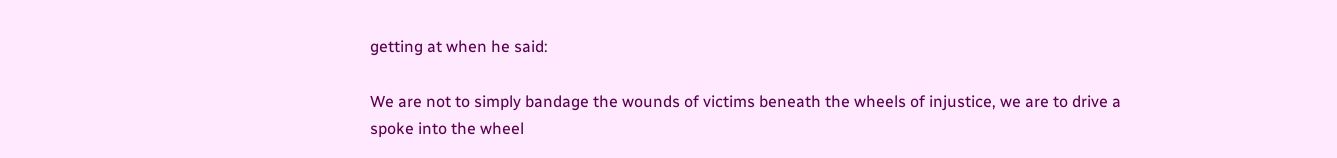getting at when he said:

We are not to simply bandage the wounds of victims beneath the wheels of injustice, we are to drive a spoke into the wheel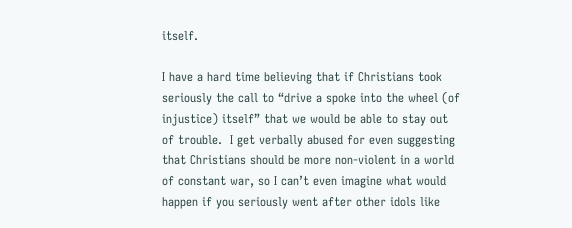itself.

I have a hard time believing that if Christians took seriously the call to “drive a spoke into the wheel (of injustice) itself” that we would be able to stay out of trouble.  I get verbally abused for even suggesting that Christians should be more non-violent in a world of constant war, so I can’t even imagine what would happen if you seriously went after other idols like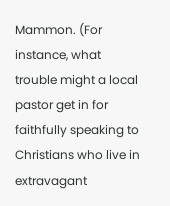Mammon. (For instance, what trouble might a local pastor get in for faithfully speaking to Christians who live in extravagant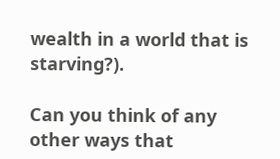wealth in a world that is starving?).

Can you think of any other ways that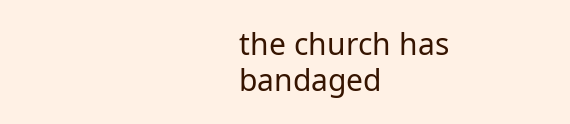the church has bandaged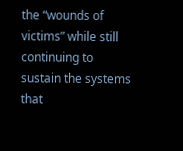the “wounds of victims” while still continuing to sustain the systems that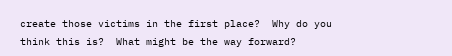create those victims in the first place?  Why do you think this is?  What might be the way forward?